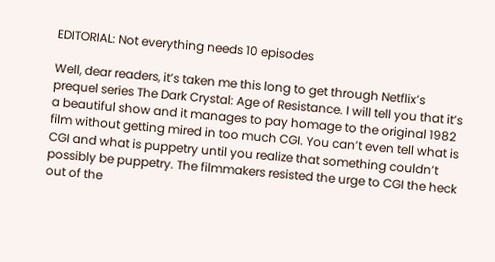EDITORIAL: Not everything needs 10 episodes

Well, dear readers, it’s taken me this long to get through Netflix’s prequel series The Dark Crystal: Age of Resistance. I will tell you that it’s a beautiful show and it manages to pay homage to the original 1982 film without getting mired in too much CGI. You can’t even tell what is CGI and what is puppetry until you realize that something couldn’t possibly be puppetry. The filmmakers resisted the urge to CGI the heck out of the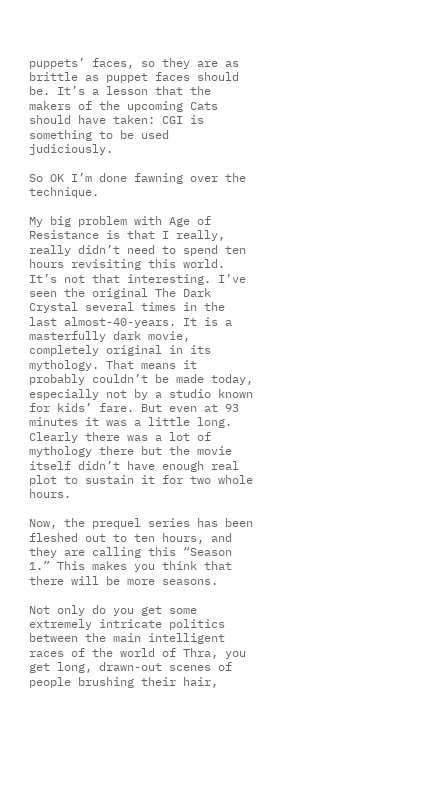puppets’ faces, so they are as brittle as puppet faces should be. It’s a lesson that the makers of the upcoming Cats should have taken: CGI is something to be used judiciously.

So OK I’m done fawning over the technique.

My big problem with Age of Resistance is that I really, really didn’t need to spend ten hours revisiting this world. It’s not that interesting. I’ve seen the original The Dark Crystal several times in the last almost-40-years. It is a masterfully dark movie, completely original in its mythology. That means it probably couldn’t be made today, especially not by a studio known for kids’ fare. But even at 93 minutes it was a little long. Clearly there was a lot of mythology there but the movie itself didn’t have enough real plot to sustain it for two whole hours.

Now, the prequel series has been fleshed out to ten hours, and they are calling this “Season 1.” This makes you think that there will be more seasons.

Not only do you get some extremely intricate politics between the main intelligent races of the world of Thra, you get long, drawn-out scenes of people brushing their hair,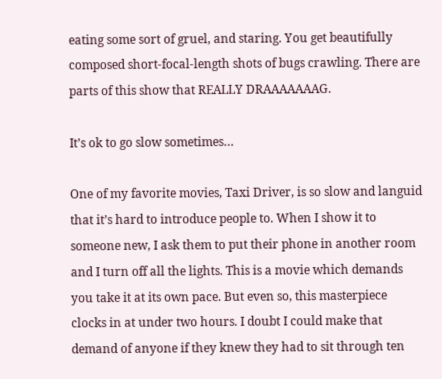eating some sort of gruel, and staring. You get beautifully composed short-focal-length shots of bugs crawling. There are parts of this show that REALLY DRAAAAAAAG.

It’s ok to go slow sometimes…

One of my favorite movies, Taxi Driver, is so slow and languid that it’s hard to introduce people to. When I show it to someone new, I ask them to put their phone in another room and I turn off all the lights. This is a movie which demands you take it at its own pace. But even so, this masterpiece clocks in at under two hours. I doubt I could make that demand of anyone if they knew they had to sit through ten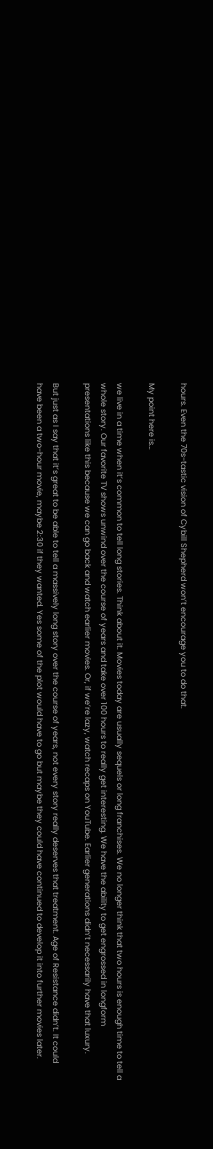hours. Even the 70s-tastic vision of Cybill Shepherd won’t encourage you to do that.

My point here is…

we live in a time when it’s common to tell long stories. Think about it. Movies today are usually sequels or long franchises. We no longer think that two hours is enough time to tell a whole story. Our favorite TV shows unwind over the course of years and take over 100 hours to really get interesting. We have the ability to get engrossed in longform presentations like this because we can go back and watch earlier movies. Or, if we’re lazy, watch recaps on YouTube. Earlier generations didn’t necessarily have that luxury.

But just as I say that it’s great to be able to tell a massively long story over the course of years, not every story really deserves that treatment. Age of Resistance didn’t. It could have been a two-hour movie, maybe 2:30 if they wanted. Yes some of the plot would have to go but maybe they could have continued to develop it into further movies later.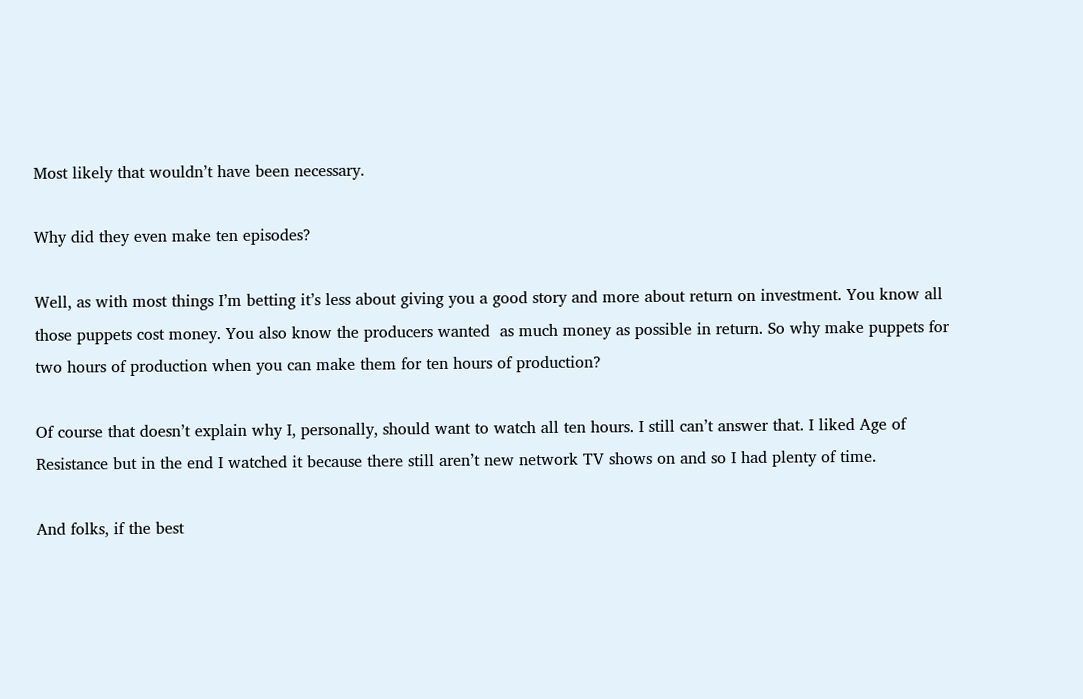Most likely that wouldn’t have been necessary.

Why did they even make ten episodes?

Well, as with most things I’m betting it’s less about giving you a good story and more about return on investment. You know all those puppets cost money. You also know the producers wanted  as much money as possible in return. So why make puppets for two hours of production when you can make them for ten hours of production?

Of course that doesn’t explain why I, personally, should want to watch all ten hours. I still can’t answer that. I liked Age of Resistance but in the end I watched it because there still aren’t new network TV shows on and so I had plenty of time.

And folks, if the best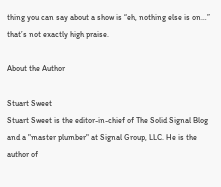thing you can say about a show is “eh, nothing else is on…” that’s not exactly high praise.

About the Author

Stuart Sweet
Stuart Sweet is the editor-in-chief of The Solid Signal Blog and a "master plumber" at Signal Group, LLC. He is the author of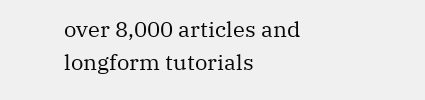over 8,000 articles and longform tutorials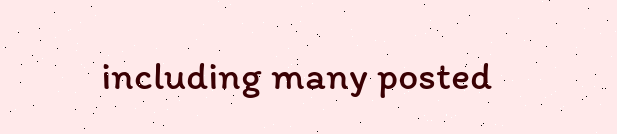including many posted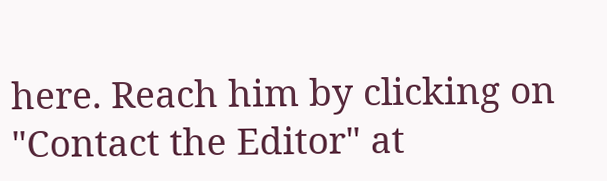here. Reach him by clicking on "Contact the Editor" at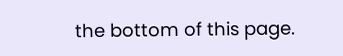the bottom of this page.